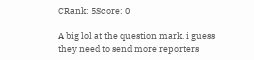CRank: 5Score: 0

A big lol at the question mark. i guess they need to send more reporters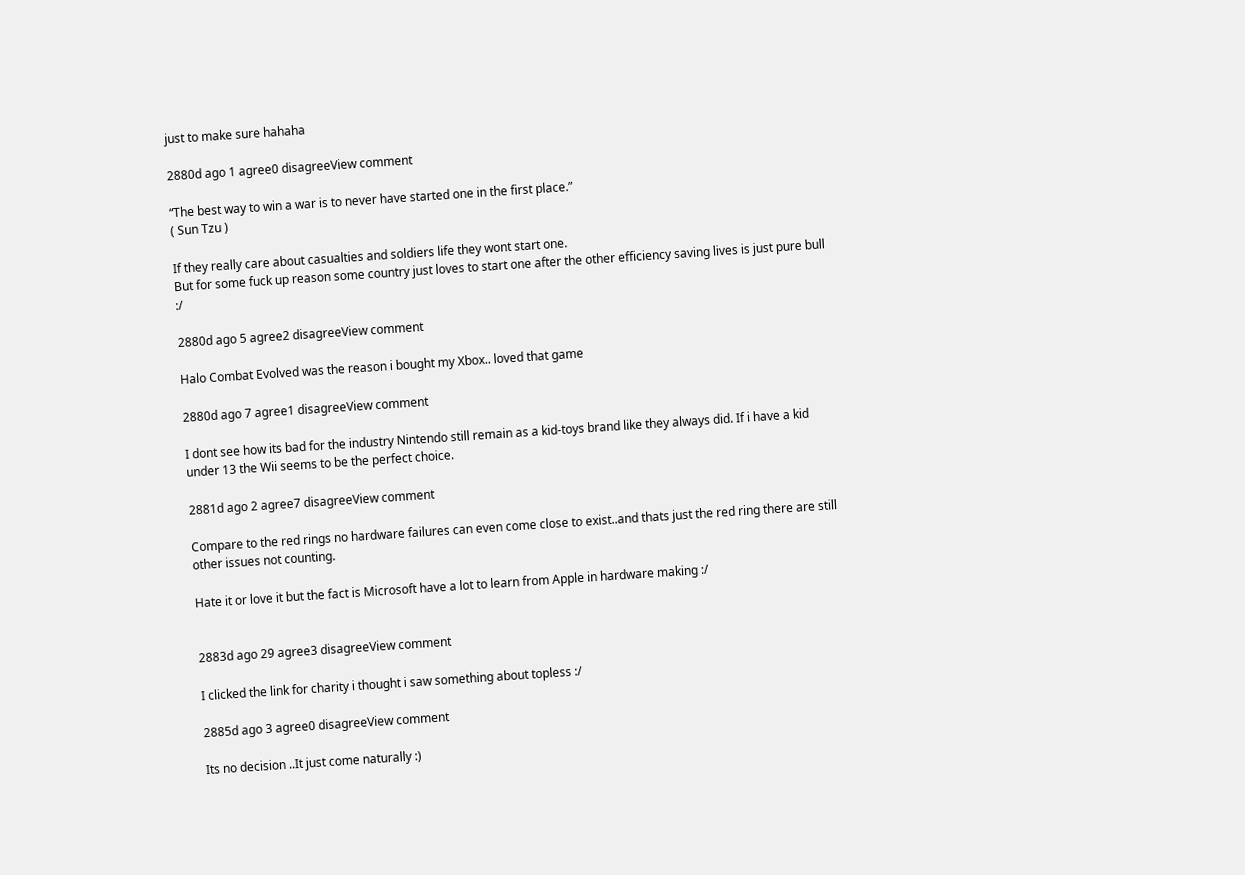just to make sure hahaha

2880d ago 1 agree0 disagreeView comment

“The best way to win a war is to never have started one in the first place.”
( Sun Tzu )

If they really care about casualties and soldiers life they wont start one.
But for some fuck up reason some country just loves to start one after the other efficiency saving lives is just pure bull :/

2880d ago 5 agree2 disagreeView comment

Halo Combat Evolved was the reason i bought my Xbox.. loved that game

2880d ago 7 agree1 disagreeView comment

I dont see how its bad for the industry Nintendo still remain as a kid-toys brand like they always did. If i have a kid under 13 the Wii seems to be the perfect choice.

2881d ago 2 agree7 disagreeView comment

Compare to the red rings no hardware failures can even come close to exist..and thats just the red ring there are still other issues not counting.

Hate it or love it but the fact is Microsoft have a lot to learn from Apple in hardware making :/


2883d ago 29 agree3 disagreeView comment

I clicked the link for charity i thought i saw something about topless :/

2885d ago 3 agree0 disagreeView comment

Its no decision ..It just come naturally :)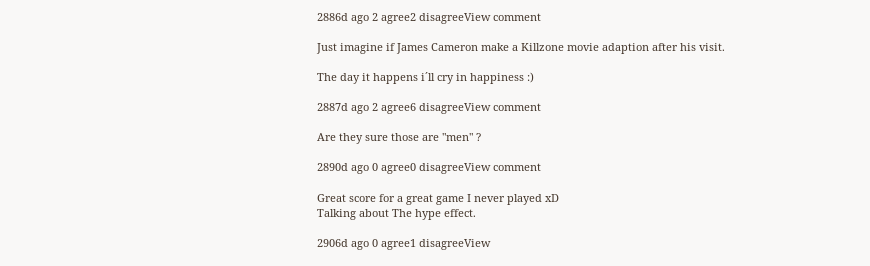2886d ago 2 agree2 disagreeView comment

Just imagine if James Cameron make a Killzone movie adaption after his visit.

The day it happens i´ll cry in happiness :)

2887d ago 2 agree6 disagreeView comment

Are they sure those are "men" ?

2890d ago 0 agree0 disagreeView comment

Great score for a great game I never played xD
Talking about The hype effect.

2906d ago 0 agree1 disagreeView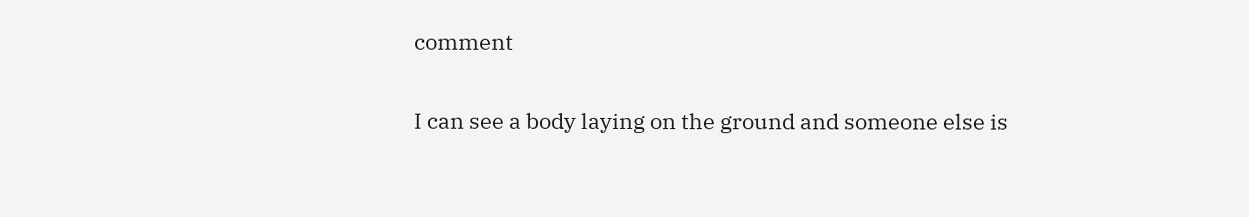comment

I can see a body laying on the ground and someone else is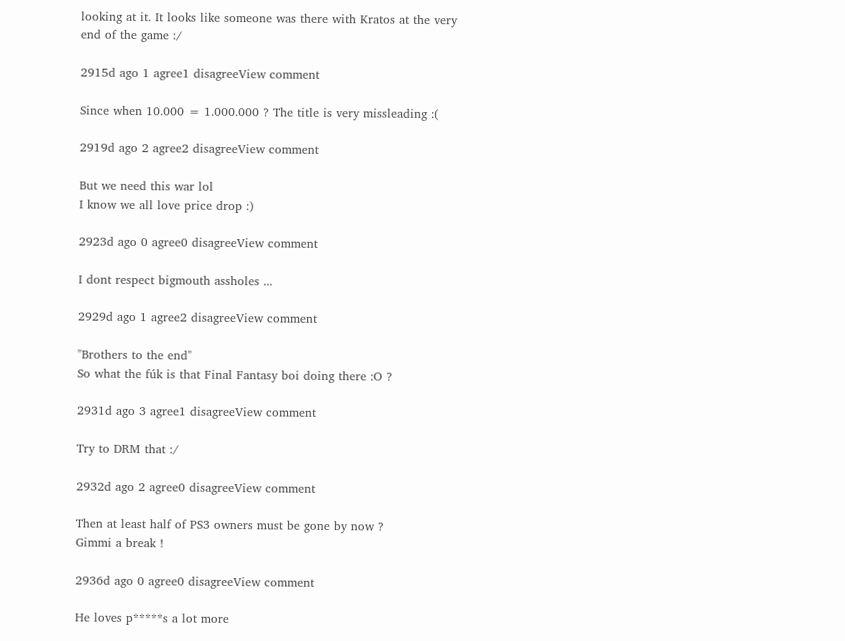looking at it. It looks like someone was there with Kratos at the very end of the game :/

2915d ago 1 agree1 disagreeView comment

Since when 10.000 = 1.000.000 ? The title is very missleading :(

2919d ago 2 agree2 disagreeView comment

But we need this war lol
I know we all love price drop :)

2923d ago 0 agree0 disagreeView comment

I dont respect bigmouth assholes ...

2929d ago 1 agree2 disagreeView comment

"Brothers to the end"
So what the fúk is that Final Fantasy boi doing there :O ?

2931d ago 3 agree1 disagreeView comment

Try to DRM that :/

2932d ago 2 agree0 disagreeView comment

Then at least half of PS3 owners must be gone by now ?
Gimmi a break !

2936d ago 0 agree0 disagreeView comment

He loves p*****s a lot more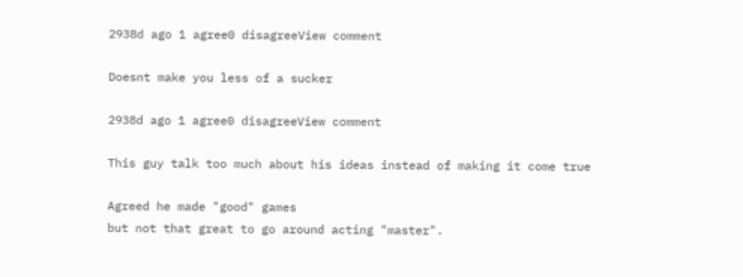2938d ago 1 agree0 disagreeView comment

Doesnt make you less of a sucker

2938d ago 1 agree0 disagreeView comment

This guy talk too much about his ideas instead of making it come true

Agreed he made "good" games
but not that great to go around acting "master".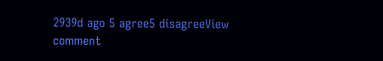2939d ago 5 agree5 disagreeView comment